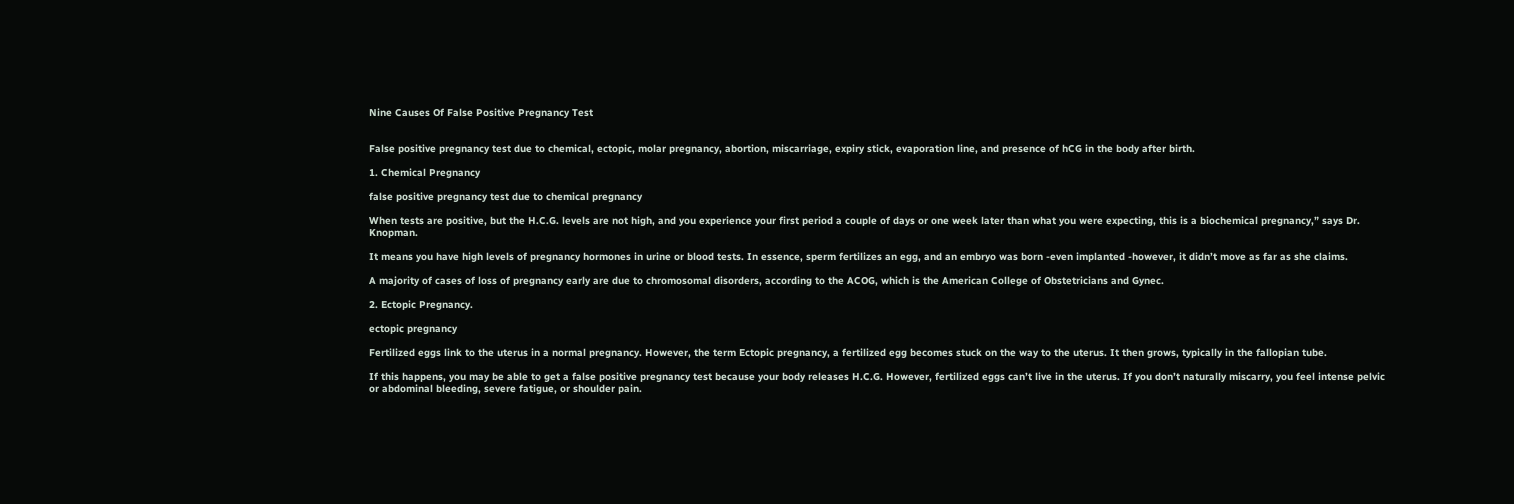Nine Causes Of False Positive Pregnancy Test


False positive pregnancy test due to chemical, ectopic, molar pregnancy, abortion, miscarriage, expiry stick, evaporation line, and presence of hCG in the body after birth.

1. Chemical Pregnancy

false positive pregnancy test due to chemical pregnancy

When tests are positive, but the H.C.G. levels are not high, and you experience your first period a couple of days or one week later than what you were expecting, this is a biochemical pregnancy,” says Dr. Knopman.

It means you have high levels of pregnancy hormones in urine or blood tests. In essence, sperm fertilizes an egg, and an embryo was born -even implanted -however, it didn’t move as far as she claims.

A majority of cases of loss of pregnancy early are due to chromosomal disorders, according to the ACOG, which is the American College of Obstetricians and Gynec.

2. Ectopic Pregnancy.

ectopic pregnancy

Fertilized eggs link to the uterus in a normal pregnancy. However, the term Ectopic pregnancy, a fertilized egg becomes stuck on the way to the uterus. It then grows, typically in the fallopian tube.

If this happens, you may be able to get a false positive pregnancy test because your body releases H.C.G. However, fertilized eggs can’t live in the uterus. If you don’t naturally miscarry, you feel intense pelvic or abdominal bleeding, severe fatigue, or shoulder pain.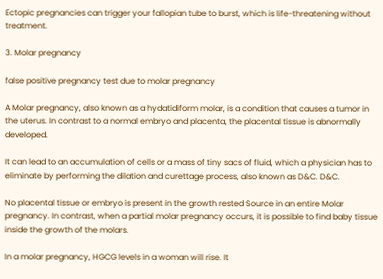Ectopic pregnancies can trigger your fallopian tube to burst, which is life-threatening without treatment.

3. Molar pregnancy

false positive pregnancy test due to molar pregnancy

A Molar pregnancy, also known as a hydatidiform molar, is a condition that causes a tumor in the uterus. In contrast to a normal embryo and placenta, the placental tissue is abnormally developed.

It can lead to an accumulation of cells or a mass of tiny sacs of fluid, which a physician has to eliminate by performing the dilation and curettage process, also known as D&C. D&C.

No placental tissue or embryo is present in the growth rested Source in an entire Molar pregnancy. In contrast, when a partial molar pregnancy occurs, it is possible to find baby tissue inside the growth of the molars.

In a molar pregnancy, HGCG levels in a woman will rise. It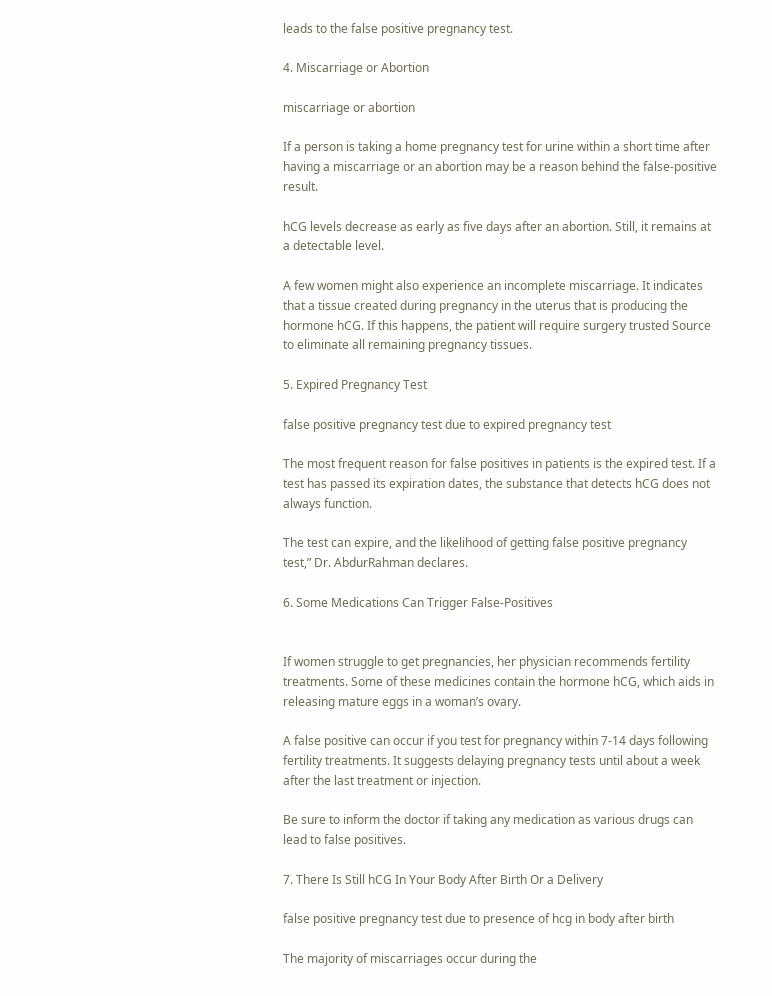leads to the false positive pregnancy test.

4. Miscarriage or Abortion

miscarriage or abortion

If a person is taking a home pregnancy test for urine within a short time after having a miscarriage or an abortion may be a reason behind the false-positive result.

hCG levels decrease as early as five days after an abortion. Still, it remains at a detectable level.

A few women might also experience an incomplete miscarriage. It indicates that a tissue created during pregnancy in the uterus that is producing the hormone hCG. If this happens, the patient will require surgery trusted Source to eliminate all remaining pregnancy tissues.

5. Expired Pregnancy Test

false positive pregnancy test due to expired pregnancy test

The most frequent reason for false positives in patients is the expired test. If a test has passed its expiration dates, the substance that detects hCG does not always function.

The test can expire, and the likelihood of getting false positive pregnancy test,” Dr. AbdurRahman declares.

6. Some Medications Can Trigger False-Positives


If women struggle to get pregnancies, her physician recommends fertility treatments. Some of these medicines contain the hormone hCG, which aids in releasing mature eggs in a woman’s ovary.

A false positive can occur if you test for pregnancy within 7-14 days following fertility treatments. It suggests delaying pregnancy tests until about a week after the last treatment or injection.

Be sure to inform the doctor if taking any medication as various drugs can lead to false positives.

7. There Is Still hCG In Your Body After Birth Or a Delivery

false positive pregnancy test due to presence of hcg in body after birth

The majority of miscarriages occur during the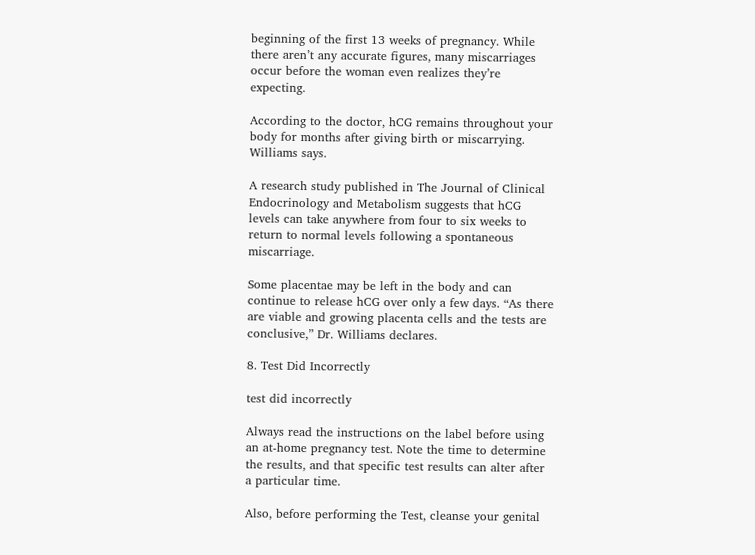beginning of the first 13 weeks of pregnancy. While there aren’t any accurate figures, many miscarriages occur before the woman even realizes they’re expecting.

According to the doctor, hCG remains throughout your body for months after giving birth or miscarrying. Williams says.

A research study published in The Journal of Clinical Endocrinology and Metabolism suggests that hCG levels can take anywhere from four to six weeks to return to normal levels following a spontaneous miscarriage.

Some placentae may be left in the body and can continue to release hCG over only a few days. “As there are viable and growing placenta cells and the tests are conclusive,” Dr. Williams declares.

8. Test Did Incorrectly

test did incorrectly

Always read the instructions on the label before using an at-home pregnancy test. Note the time to determine the results, and that specific test results can alter after a particular time.

Also, before performing the Test, cleanse your genital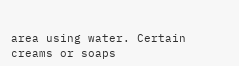area using water. Certain creams or soaps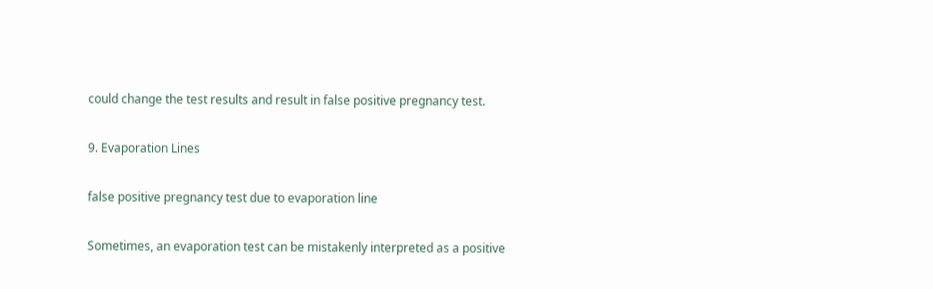could change the test results and result in false positive pregnancy test.

9. Evaporation Lines

false positive pregnancy test due to evaporation line

Sometimes, an evaporation test can be mistakenly interpreted as a positive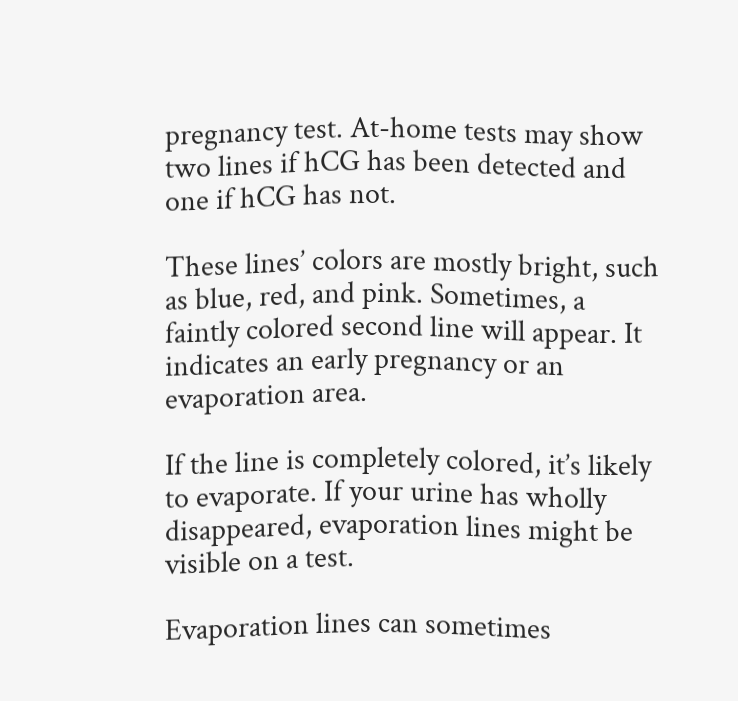pregnancy test. At-home tests may show two lines if hCG has been detected and one if hCG has not.

These lines’ colors are mostly bright, such as blue, red, and pink. Sometimes, a faintly colored second line will appear. It indicates an early pregnancy or an evaporation area.

If the line is completely colored, it’s likely to evaporate. If your urine has wholly disappeared, evaporation lines might be visible on a test.

Evaporation lines can sometimes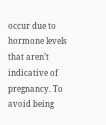occur due to hormone levels that aren’t indicative of pregnancy. To avoid being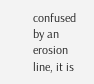confused by an erosion line, it is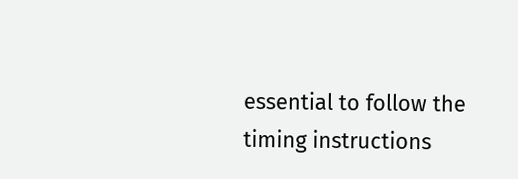essential to follow the timing instructions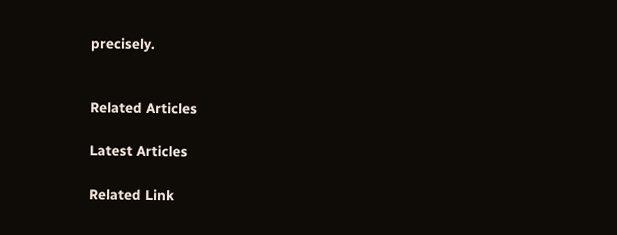precisely.


Related Articles

Latest Articles

Related Link